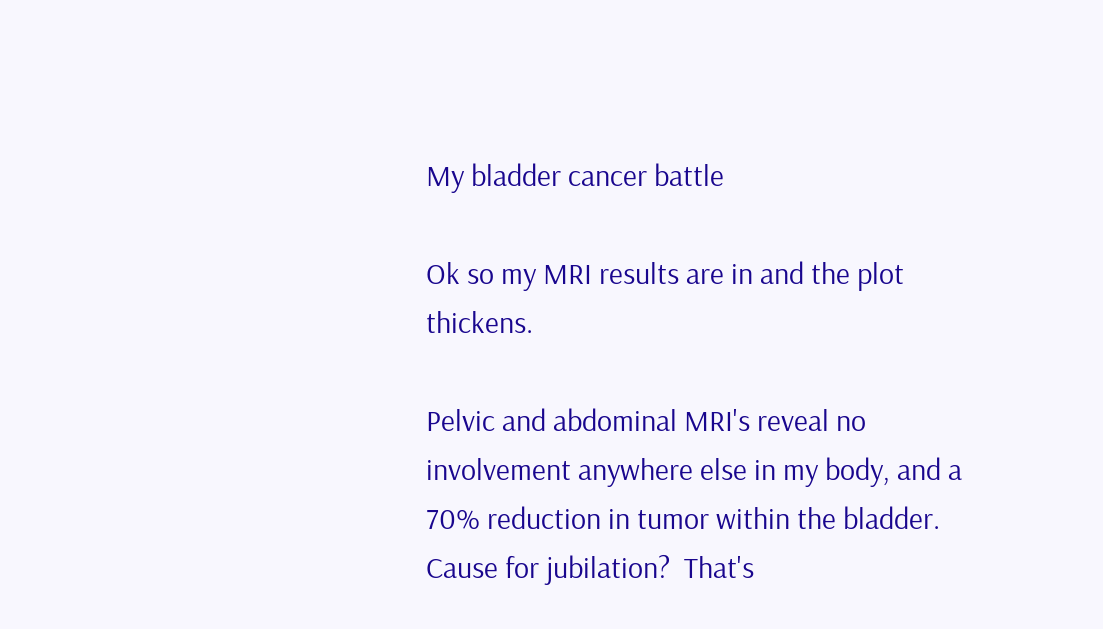My bladder cancer battle

Ok so my MRI results are in and the plot thickens.

Pelvic and abdominal MRI's reveal no involvement anywhere else in my body, and a
70% reduction in tumor within the bladder.  Cause for jubilation?  That's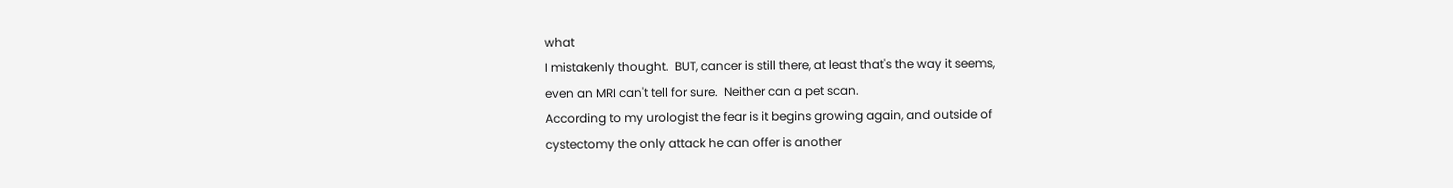what
I mistakenly thought.  BUT, cancer is still there, at least that's the way it seems,
even an MRI can't tell for sure.  Neither can a pet scan.
According to my urologist the fear is it begins growing again, and outside of
cystectomy the only attack he can offer is another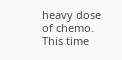heavy dose of chemo.  This time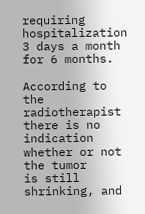requiring hospitalization 3 days a month for 6 months.

According to the radiotherapist there is no indication whether or not the tumor
is still shrinking, and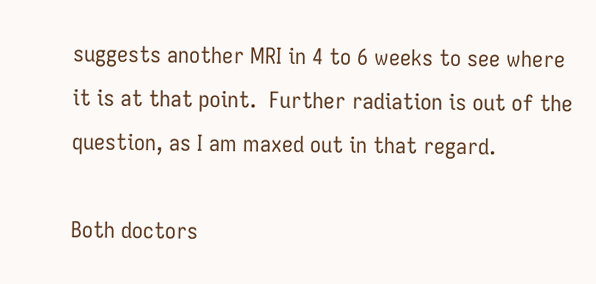suggests another MRI in 4 to 6 weeks to see where it is at that point.  Further radiation is out of the question, as I am maxed out in that regard.

Both doctors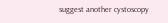suggest another cystoscopy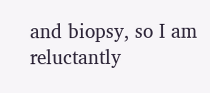and biopsy, so I am reluctantly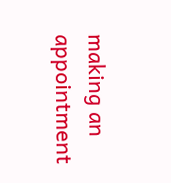making an
appointment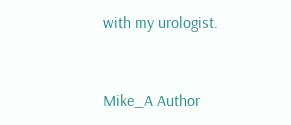with my urologist.


Mike_A Author